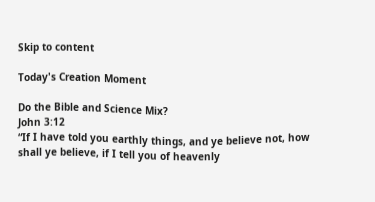Skip to content

Today's Creation Moment

Do the Bible and Science Mix?
John 3:12
“If I have told you earthly things, and ye believe not, how shall ye believe, if I tell you of heavenly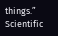things.”
Scientific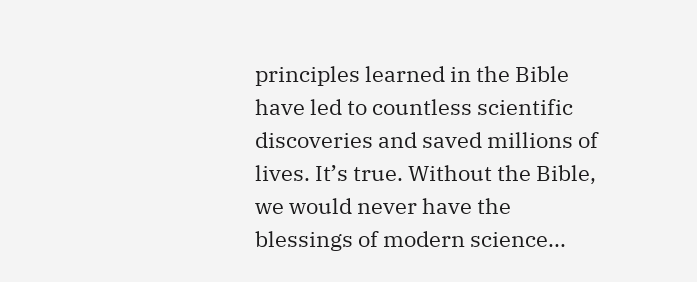principles learned in the Bible have led to countless scientific discoveries and saved millions of lives. It’s true. Without the Bible, we would never have the blessings of modern science...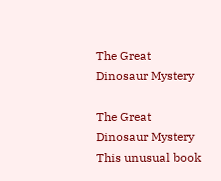The Great Dinosaur Mystery

The Great Dinosaur Mystery
This unusual book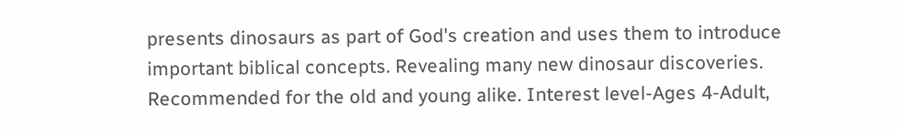presents dinosaurs as part of God's creation and uses them to introduce important biblical concepts. Revealing many new dinosaur discoveries. Recommended for the old and young alike. Interest level-Ages 4-Adult,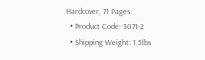Hardcover, 71 Pages
  • Product Code: 3071-2
  • Shipping Weight: 1.5lbs